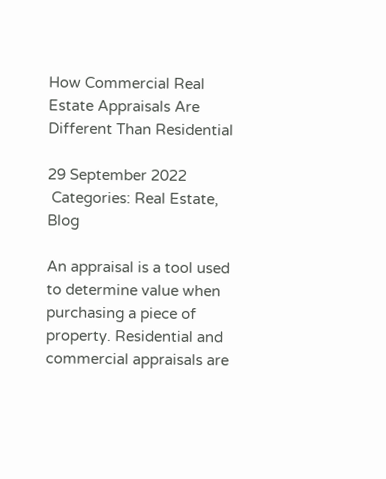How Commercial Real Estate Appraisals Are Different Than Residential

29 September 2022
 Categories: Real Estate, Blog

An appraisal is a tool used to determine value when purchasing a piece of property. Residential and commercial appraisals are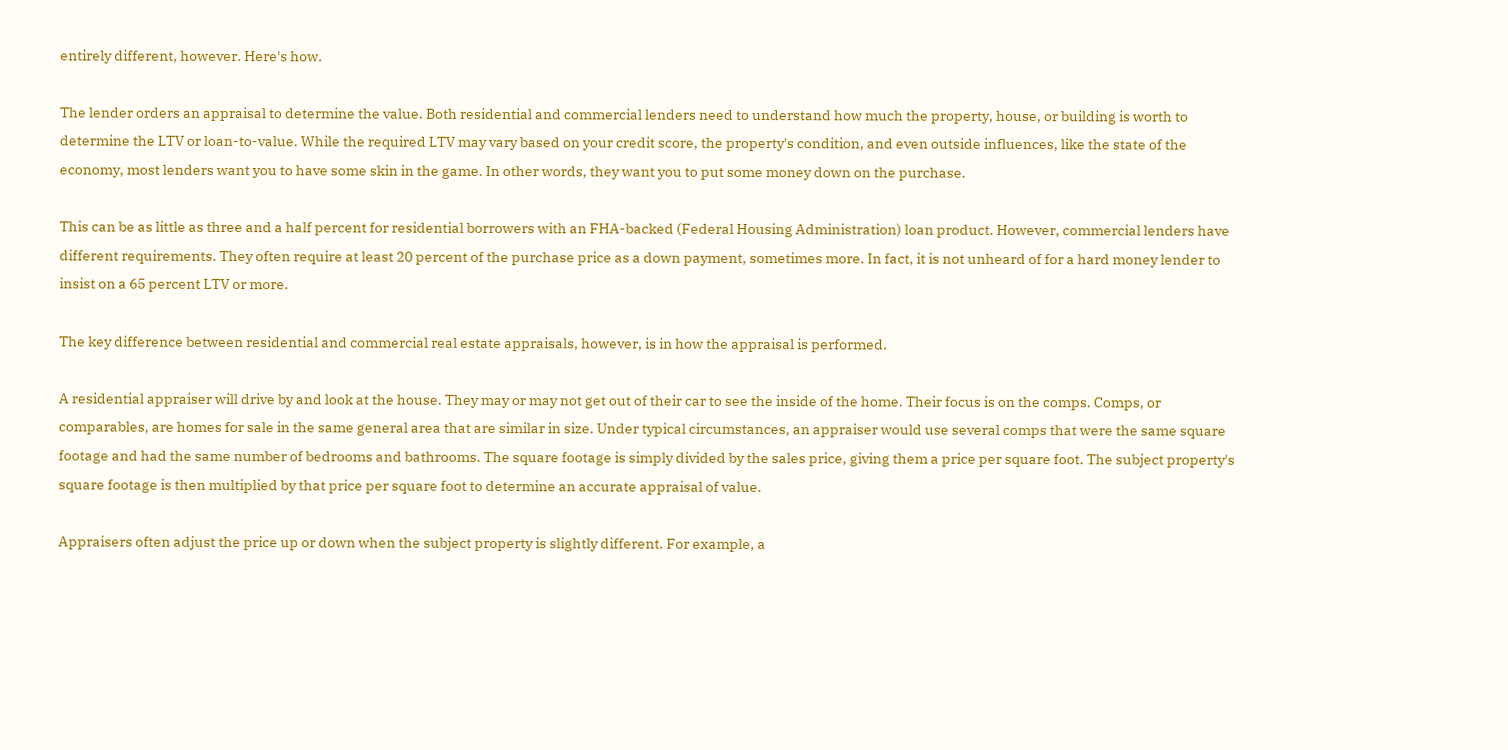entirely different, however. Here's how.

The lender orders an appraisal to determine the value. Both residential and commercial lenders need to understand how much the property, house, or building is worth to determine the LTV or loan-to-value. While the required LTV may vary based on your credit score, the property's condition, and even outside influences, like the state of the economy, most lenders want you to have some skin in the game. In other words, they want you to put some money down on the purchase.

This can be as little as three and a half percent for residential borrowers with an FHA-backed (Federal Housing Administration) loan product. However, commercial lenders have different requirements. They often require at least 20 percent of the purchase price as a down payment, sometimes more. In fact, it is not unheard of for a hard money lender to insist on a 65 percent LTV or more.

The key difference between residential and commercial real estate appraisals, however, is in how the appraisal is performed.

A residential appraiser will drive by and look at the house. They may or may not get out of their car to see the inside of the home. Their focus is on the comps. Comps, or comparables, are homes for sale in the same general area that are similar in size. Under typical circumstances, an appraiser would use several comps that were the same square footage and had the same number of bedrooms and bathrooms. The square footage is simply divided by the sales price, giving them a price per square foot. The subject property's square footage is then multiplied by that price per square foot to determine an accurate appraisal of value.

Appraisers often adjust the price up or down when the subject property is slightly different. For example, a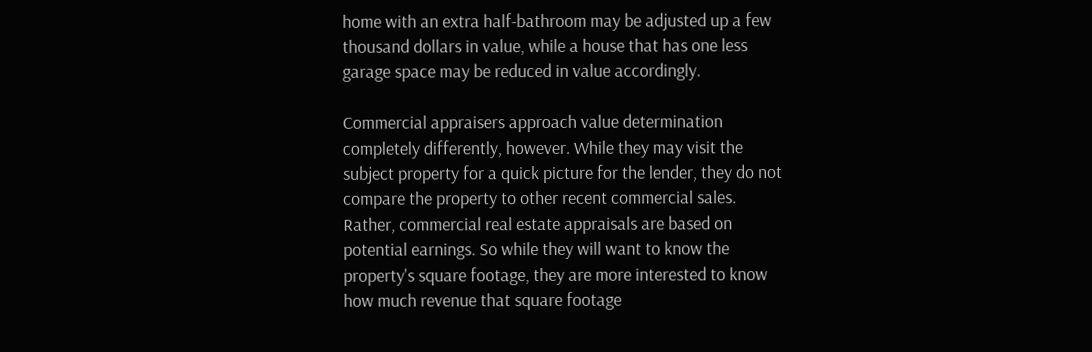home with an extra half-bathroom may be adjusted up a few thousand dollars in value, while a house that has one less garage space may be reduced in value accordingly.

Commercial appraisers approach value determination completely differently, however. While they may visit the subject property for a quick picture for the lender, they do not compare the property to other recent commercial sales. Rather, commercial real estate appraisals are based on potential earnings. So while they will want to know the property's square footage, they are more interested to know how much revenue that square footage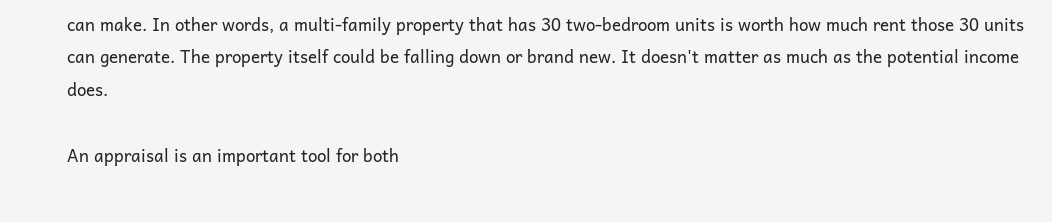can make. In other words, a multi-family property that has 30 two-bedroom units is worth how much rent those 30 units can generate. The property itself could be falling down or brand new. It doesn't matter as much as the potential income does.

An appraisal is an important tool for both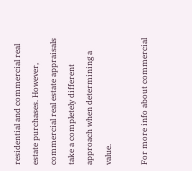residential and commercial real estate purchases. However, commercial real estate appraisals take a completely different approach when determining a value.

For more info about commercial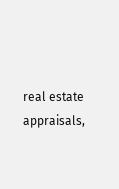real estate appraisals,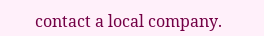contact a local company.